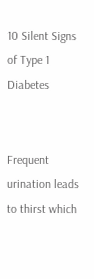10 Silent Signs of Type 1 Diabetes


Frequent urination leads to thirst which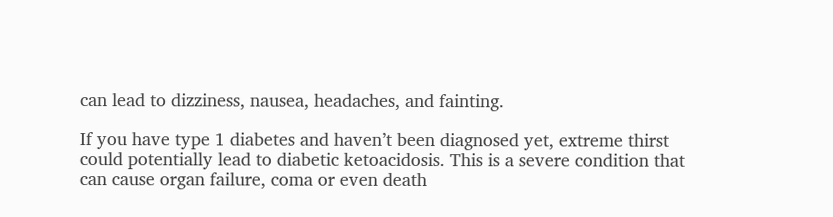can lead to dizziness, nausea, headaches, and fainting.

If you have type 1 diabetes and haven’t been diagnosed yet, extreme thirst could potentially lead to diabetic ketoacidosis. This is a severe condition that can cause organ failure, coma or even death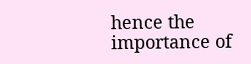hence the importance of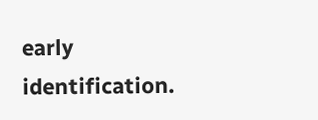early identification.